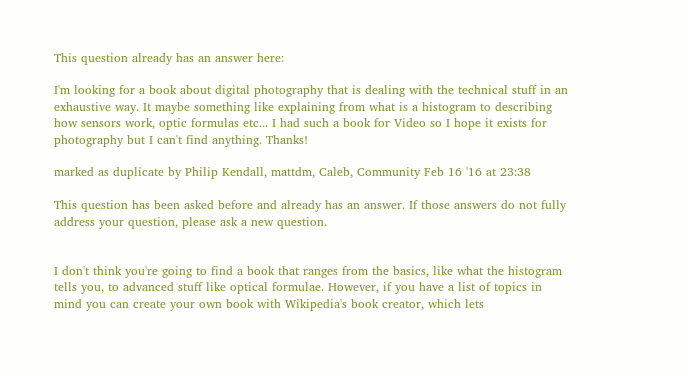This question already has an answer here:

I'm looking for a book about digital photography that is dealing with the technical stuff in an exhaustive way. It maybe something like explaining from what is a histogram to describing how sensors work, optic formulas etc... I had such a book for Video so I hope it exists for photography but I can't find anything. Thanks!

marked as duplicate by Philip Kendall, mattdm, Caleb, Community Feb 16 '16 at 23:38

This question has been asked before and already has an answer. If those answers do not fully address your question, please ask a new question.


I don't think you're going to find a book that ranges from the basics, like what the histogram tells you, to advanced stuff like optical formulae. However, if you have a list of topics in mind you can create your own book with Wikipedia's book creator, which lets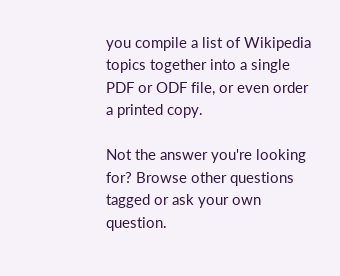you compile a list of Wikipedia topics together into a single PDF or ODF file, or even order a printed copy.

Not the answer you're looking for? Browse other questions tagged or ask your own question.